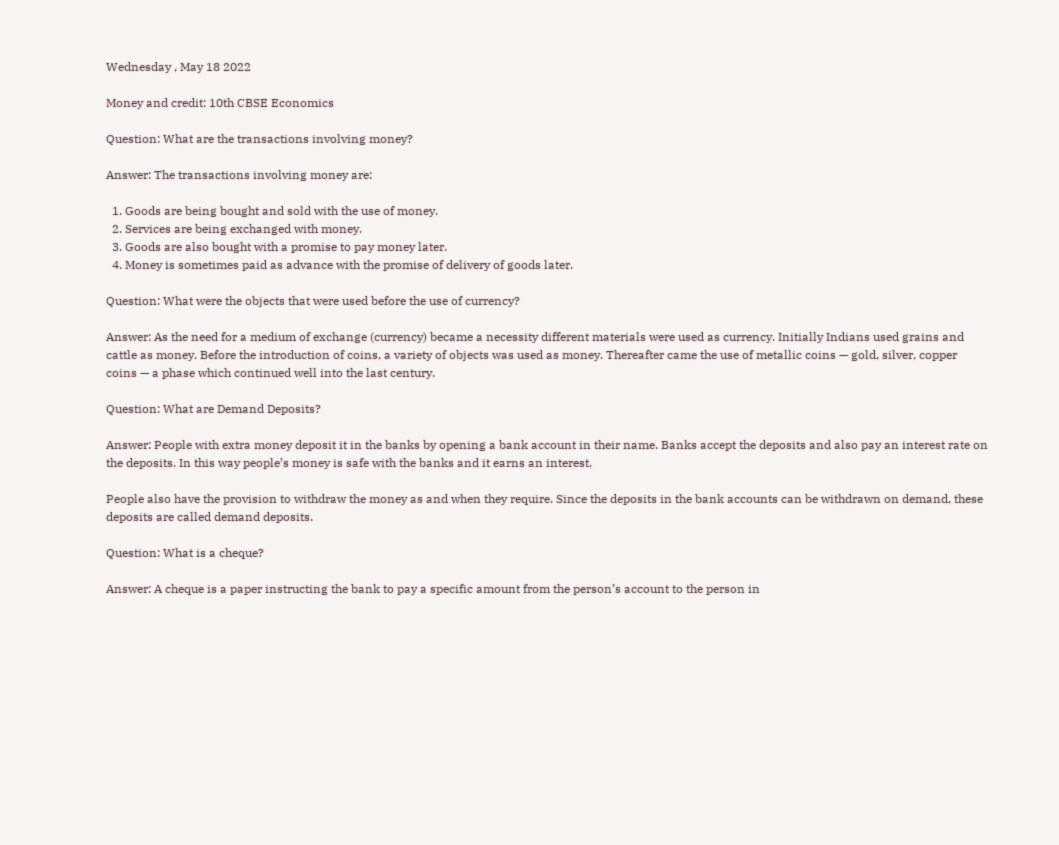Wednesday , May 18 2022

Money and credit: 10th CBSE Economics

Question: What are the transactions involving money?

Answer: The transactions involving money are:

  1. Goods are being bought and sold with the use of money.
  2. Services are being exchanged with money.
  3. Goods are also bought with a promise to pay money later.
  4. Money is sometimes paid as advance with the promise of delivery of goods later.

Question: What were the objects that were used before the use of currency?

Answer: As the need for a medium of exchange (currency) became a necessity different materials were used as currency. Initially Indians used grains and cattle as money. Before the introduction of coins, a variety of objects was used as money. Thereafter came the use of metallic coins — gold, silver, copper coins — a phase which continued well into the last century.

Question: What are Demand Deposits?

Answer: People with extra money deposit it in the banks by opening a bank account in their name. Banks accept the deposits and also pay an interest rate on the deposits. In this way people’s money is safe with the banks and it earns an interest.

People also have the provision to withdraw the money as and when they require. Since the deposits in the bank accounts can be withdrawn on demand, these deposits are called demand deposits.

Question: What is a cheque?

Answer: A cheque is a paper instructing the bank to pay a specific amount from the person’s account to the person in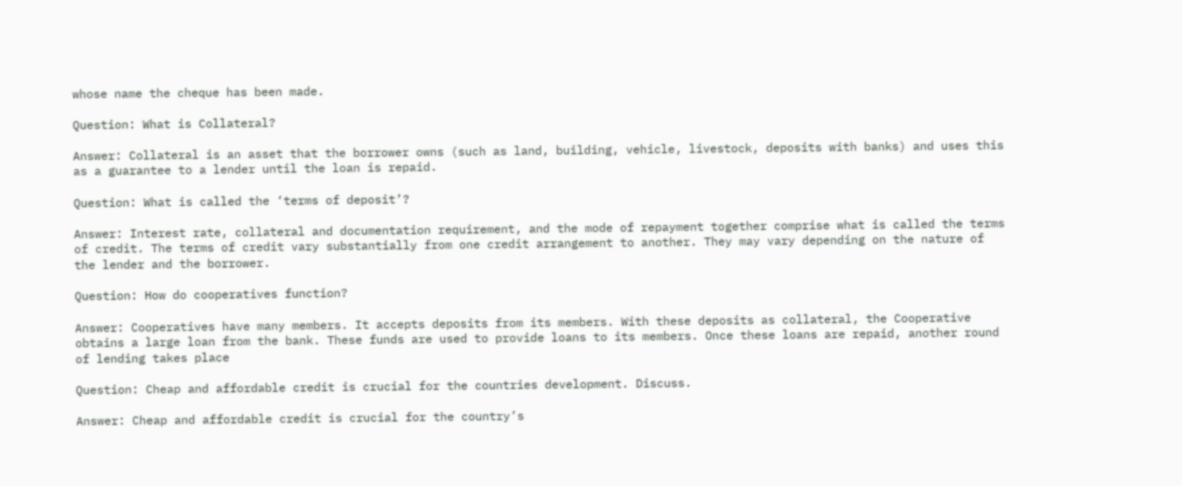whose name the cheque has been made.

Question: What is Collateral?

Answer: Collateral is an asset that the borrower owns (such as land, building, vehicle, livestock, deposits with banks) and uses this as a guarantee to a lender until the loan is repaid.

Question: What is called the ‘terms of deposit’?

Answer: Interest rate, collateral and documentation requirement, and the mode of repayment together comprise what is called the terms of credit. The terms of credit vary substantially from one credit arrangement to another. They may vary depending on the nature of the lender and the borrower.

Question: How do cooperatives function?

Answer: Cooperatives have many members. It accepts deposits from its members. With these deposits as collateral, the Cooperative obtains a large loan from the bank. These funds are used to provide loans to its members. Once these loans are repaid, another round of lending takes place

Question: Cheap and affordable credit is crucial for the countries development. Discuss.

Answer: Cheap and affordable credit is crucial for the country’s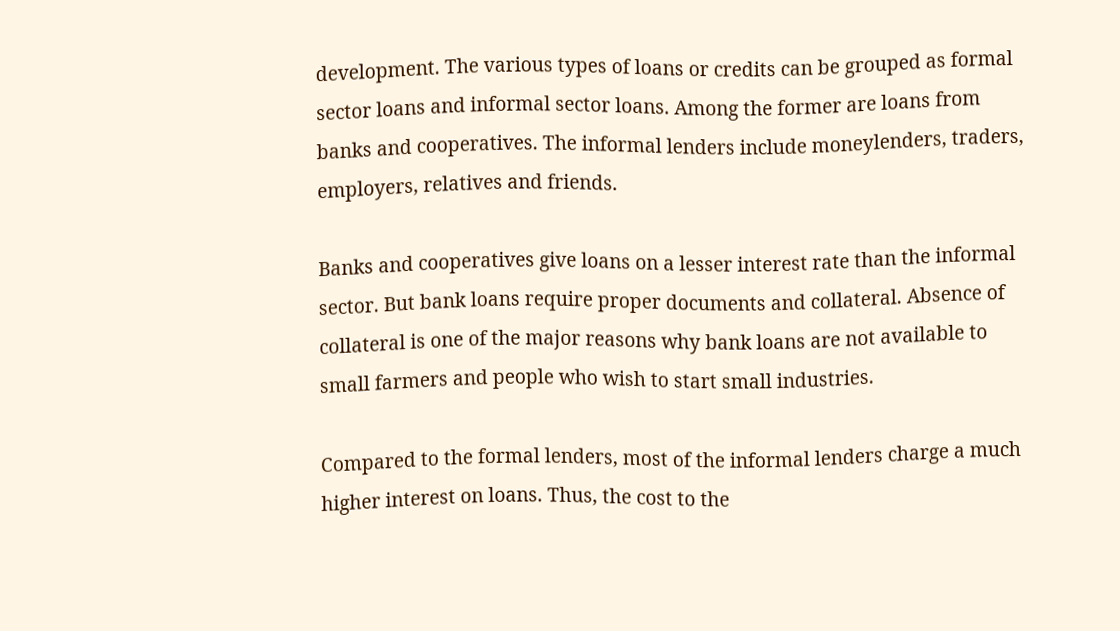development. The various types of loans or credits can be grouped as formal sector loans and informal sector loans. Among the former are loans from banks and cooperatives. The informal lenders include moneylenders, traders, employers, relatives and friends.

Banks and cooperatives give loans on a lesser interest rate than the informal sector. But bank loans require proper documents and collateral. Absence of collateral is one of the major reasons why bank loans are not available to small farmers and people who wish to start small industries.

Compared to the formal lenders, most of the informal lenders charge a much higher interest on loans. Thus, the cost to the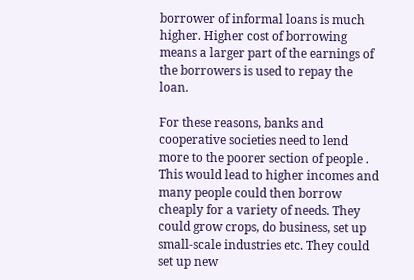borrower of informal loans is much higher. Higher cost of borrowing means a larger part of the earnings of the borrowers is used to repay the loan.

For these reasons, banks and cooperative societies need to lend more to the poorer section of people . This would lead to higher incomes and many people could then borrow cheaply for a variety of needs. They could grow crops, do business, set up small-scale industries etc. They could set up new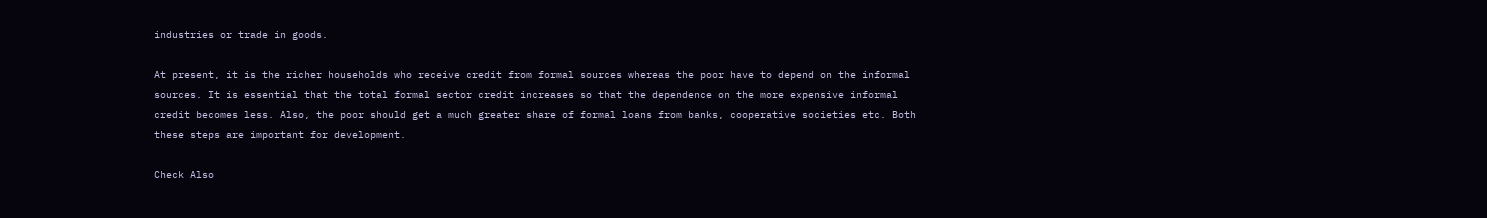industries or trade in goods.

At present, it is the richer households who receive credit from formal sources whereas the poor have to depend on the informal sources. It is essential that the total formal sector credit increases so that the dependence on the more expensive informal credit becomes less. Also, the poor should get a much greater share of formal loans from banks, cooperative societies etc. Both these steps are important for development.

Check Also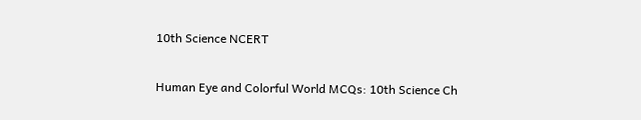10th Science NCERT

Human Eye and Colorful World MCQs: 10th Science Ch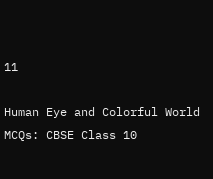11

Human Eye and Colorful World MCQs: CBSE Class 10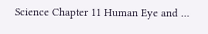Science Chapter 11 Human Eye and …